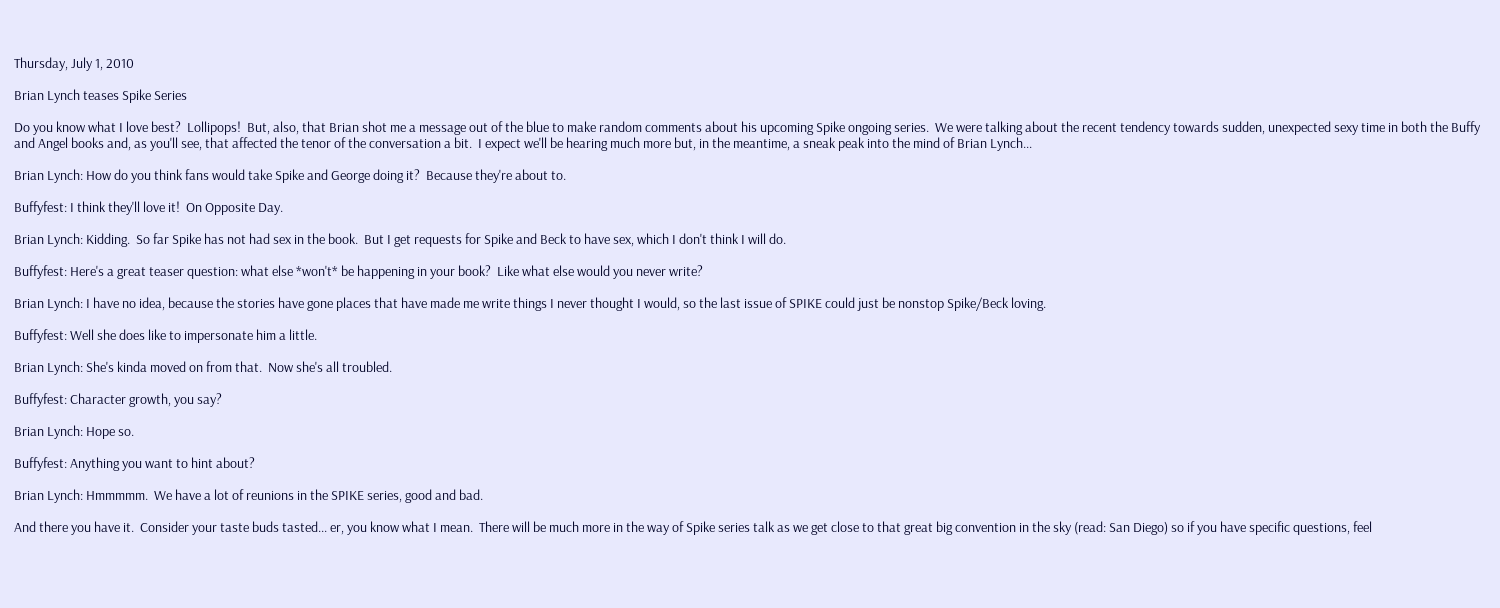Thursday, July 1, 2010

Brian Lynch teases Spike Series

Do you know what I love best?  Lollipops!  But, also, that Brian shot me a message out of the blue to make random comments about his upcoming Spike ongoing series.  We were talking about the recent tendency towards sudden, unexpected sexy time in both the Buffy and Angel books and, as you'll see, that affected the tenor of the conversation a bit.  I expect we'll be hearing much more but, in the meantime, a sneak peak into the mind of Brian Lynch...

Brian Lynch: How do you think fans would take Spike and George doing it?  Because they're about to.

Buffyfest: I think they'll love it!  On Opposite Day.

Brian Lynch: Kidding.  So far Spike has not had sex in the book.  But I get requests for Spike and Beck to have sex, which I don't think I will do.

Buffyfest: Here's a great teaser question: what else *won't* be happening in your book?  Like what else would you never write?

Brian Lynch: I have no idea, because the stories have gone places that have made me write things I never thought I would, so the last issue of SPIKE could just be nonstop Spike/Beck loving.

Buffyfest: Well she does like to impersonate him a little.

Brian Lynch: She's kinda moved on from that.  Now she's all troubled.

Buffyfest: Character growth, you say?

Brian Lynch: Hope so.

Buffyfest: Anything you want to hint about?

Brian Lynch: Hmmmmm.  We have a lot of reunions in the SPIKE series, good and bad.

And there you have it.  Consider your taste buds tasted... er, you know what I mean.  There will be much more in the way of Spike series talk as we get close to that great big convention in the sky (read: San Diego) so if you have specific questions, feel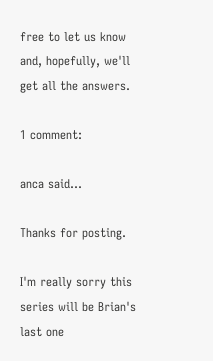free to let us know and, hopefully, we'll get all the answers.

1 comment:

anca said...

Thanks for posting.

I'm really sorry this series will be Brian's last one